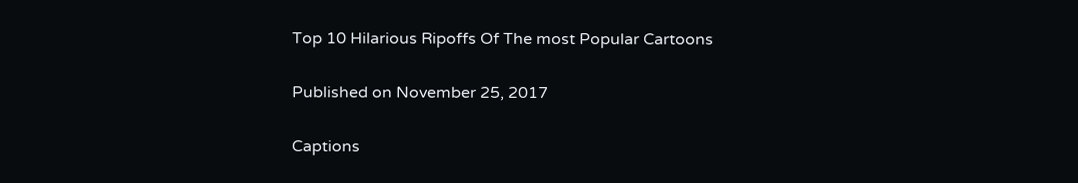Top 10 Hilarious Ripoffs Of The most Popular Cartoons

Published on November 25, 2017

Captions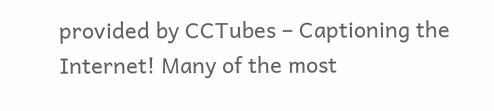provided by CCTubes – Captioning the Internet! Many of the most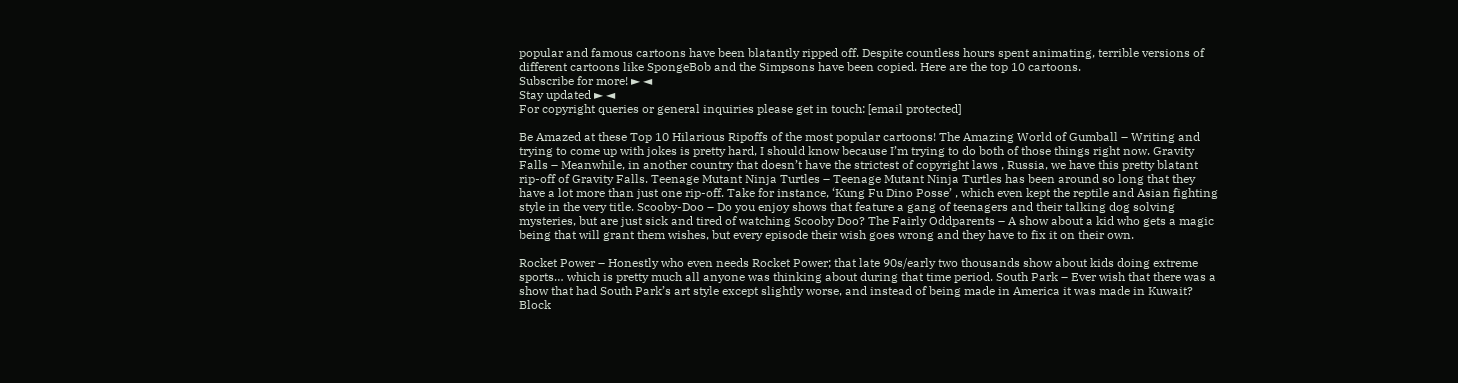popular and famous cartoons have been blatantly ripped off. Despite countless hours spent animating, terrible versions of different cartoons like SpongeBob and the Simpsons have been copied. Here are the top 10 cartoons.
Subscribe for more! ► ◄
Stay updated ► ◄
For copyright queries or general inquiries please get in touch: [email protected]

Be Amazed at these Top 10 Hilarious Ripoffs of the most popular cartoons! The Amazing World of Gumball – Writing and trying to come up with jokes is pretty hard, I should know because I’m trying to do both of those things right now. Gravity Falls – Meanwhile, in another country that doesn’t have the strictest of copyright laws , Russia, we have this pretty blatant rip-off of Gravity Falls. Teenage Mutant Ninja Turtles – Teenage Mutant Ninja Turtles has been around so long that they have a lot more than just one rip-off. Take for instance, ‘Kung Fu Dino Posse’ , which even kept the reptile and Asian fighting style in the very title. Scooby-Doo – Do you enjoy shows that feature a gang of teenagers and their talking dog solving mysteries, but are just sick and tired of watching Scooby Doo? The Fairly Oddparents – A show about a kid who gets a magic being that will grant them wishes, but every episode their wish goes wrong and they have to fix it on their own.

Rocket Power – Honestly who even needs Rocket Power; that late 90s/early two thousands show about kids doing extreme sports… which is pretty much all anyone was thinking about during that time period. South Park – Ever wish that there was a show that had South Park’s art style except slightly worse, and instead of being made in America it was made in Kuwait? Block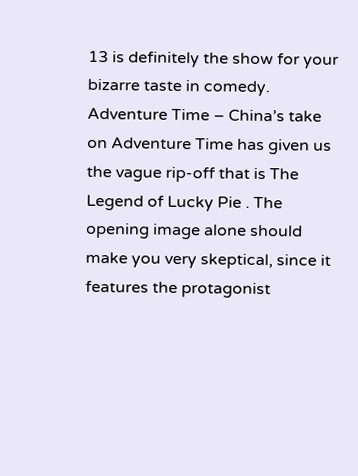13 is definitely the show for your bizarre taste in comedy. Adventure Time – China’s take on Adventure Time has given us the vague rip-off that is The Legend of Lucky Pie . The opening image alone should make you very skeptical, since it features the protagonist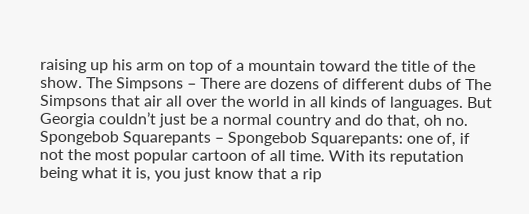raising up his arm on top of a mountain toward the title of the show. The Simpsons – There are dozens of different dubs of The Simpsons that air all over the world in all kinds of languages. But Georgia couldn’t just be a normal country and do that, oh no. Spongebob Squarepants – Spongebob Squarepants: one of, if not the most popular cartoon of all time. With its reputation being what it is, you just know that a rip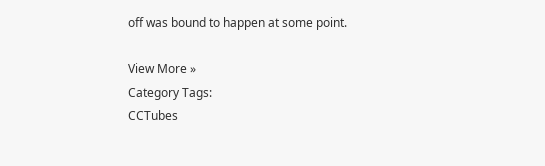off was bound to happen at some point.

View More »
Category Tags:
CCTubes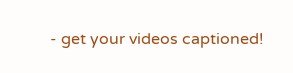- get your videos captioned!